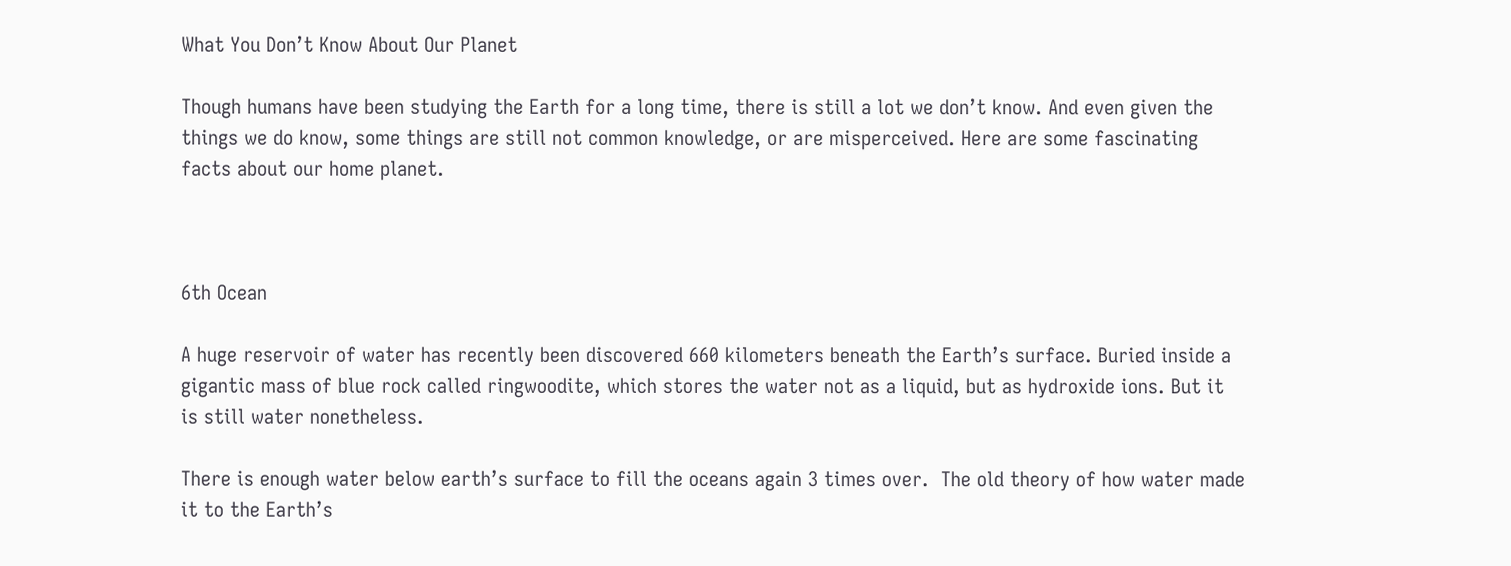What You Don’t Know About Our Planet

Though humans have been studying the Earth for a long time, there is still a lot we don’t know. And even given the things we do know, some things are still not common knowledge, or are misperceived. Here are some fascinating facts about our home planet.



6th Ocean

A huge reservoir of water has recently been discovered 660 kilometers beneath the Earth’s surface. Buried inside a gigantic mass of blue rock called ringwoodite, which stores the water not as a liquid, but as hydroxide ions. But it is still water nonetheless.

There is enough water below earth’s surface to fill the oceans again 3 times over.  The old theory of how water made it to the Earth’s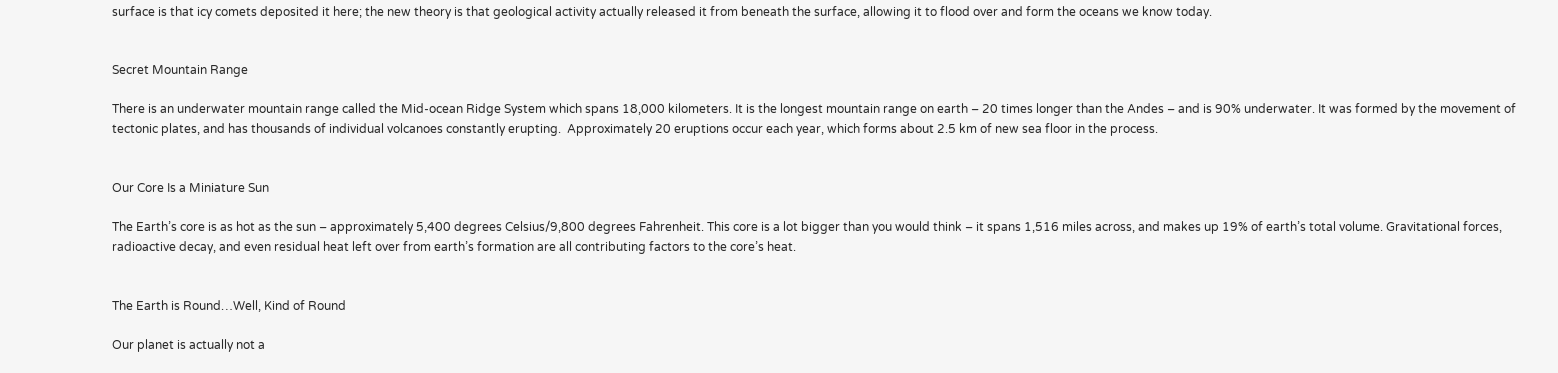surface is that icy comets deposited it here; the new theory is that geological activity actually released it from beneath the surface, allowing it to flood over and form the oceans we know today.


Secret Mountain Range

There is an underwater mountain range called the Mid-ocean Ridge System which spans 18,000 kilometers. It is the longest mountain range on earth – 20 times longer than the Andes – and is 90% underwater. It was formed by the movement of tectonic plates, and has thousands of individual volcanoes constantly erupting.  Approximately 20 eruptions occur each year, which forms about 2.5 km of new sea floor in the process.


Our Core Is a Miniature Sun

The Earth’s core is as hot as the sun – approximately 5,400 degrees Celsius/9,800 degrees Fahrenheit. This core is a lot bigger than you would think – it spans 1,516 miles across, and makes up 19% of earth’s total volume. Gravitational forces, radioactive decay, and even residual heat left over from earth’s formation are all contributing factors to the core’s heat.


The Earth is Round…Well, Kind of Round

Our planet is actually not a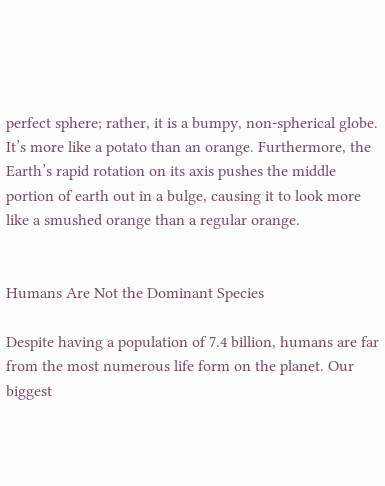perfect sphere; rather, it is a bumpy, non-spherical globe. It’s more like a potato than an orange. Furthermore, the Earth’s rapid rotation on its axis pushes the middle portion of earth out in a bulge, causing it to look more like a smushed orange than a regular orange.


Humans Are Not the Dominant Species

Despite having a population of 7.4 billion, humans are far from the most numerous life form on the planet. Our biggest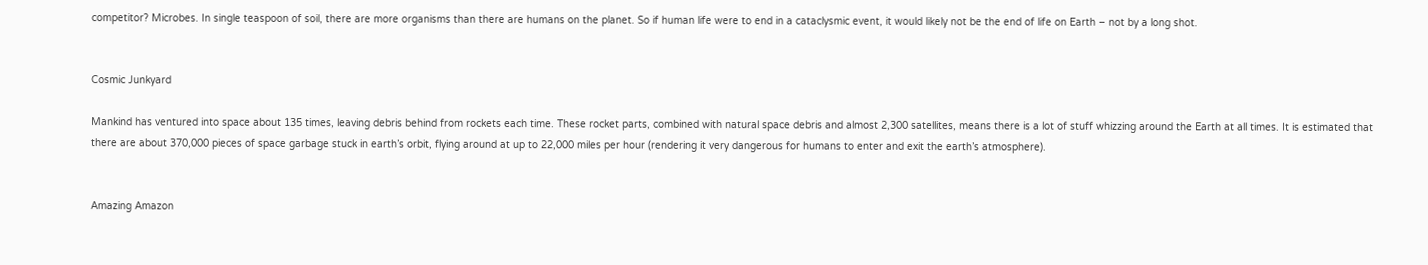competitor? Microbes. In single teaspoon of soil, there are more organisms than there are humans on the planet. So if human life were to end in a cataclysmic event, it would likely not be the end of life on Earth – not by a long shot.


Cosmic Junkyard

Mankind has ventured into space about 135 times, leaving debris behind from rockets each time. These rocket parts, combined with natural space debris and almost 2,300 satellites, means there is a lot of stuff whizzing around the Earth at all times. It is estimated that there are about 370,000 pieces of space garbage stuck in earth’s orbit, flying around at up to 22,000 miles per hour (rendering it very dangerous for humans to enter and exit the earth’s atmosphere).


Amazing Amazon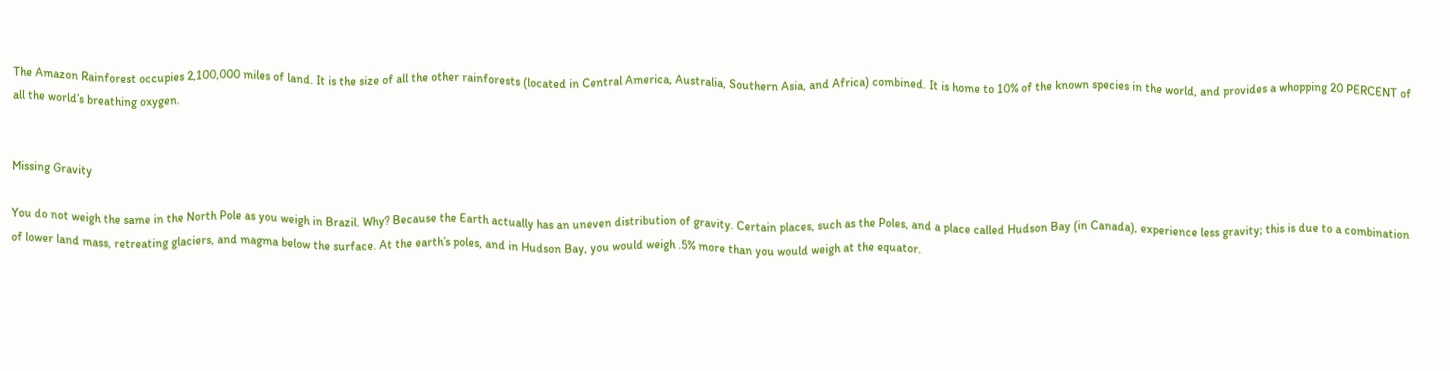The Amazon Rainforest occupies 2,100,000 miles of land. It is the size of all the other rainforests (located in Central America, Australia, Southern Asia, and Africa) combined. It is home to 10% of the known species in the world, and provides a whopping 20 PERCENT of all the world’s breathing oxygen.


Missing Gravity

You do not weigh the same in the North Pole as you weigh in Brazil. Why? Because the Earth actually has an uneven distribution of gravity. Certain places, such as the Poles, and a place called Hudson Bay (in Canada), experience less gravity; this is due to a combination of lower land mass, retreating glaciers, and magma below the surface. At the earth’s poles, and in Hudson Bay, you would weigh .5% more than you would weigh at the equator.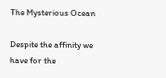The Mysterious Ocean

Despite the affinity we have for the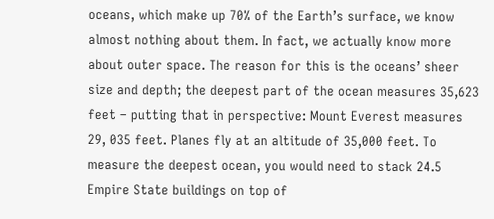oceans, which make up 70% of the Earth’s surface, we know almost nothing about them. In fact, we actually know more about outer space. The reason for this is the oceans’ sheer size and depth; the deepest part of the ocean measures 35,623 feet – putting that in perspective: Mount Everest measures 29, 035 feet. Planes fly at an altitude of 35,000 feet. To measure the deepest ocean, you would need to stack 24.5 Empire State buildings on top of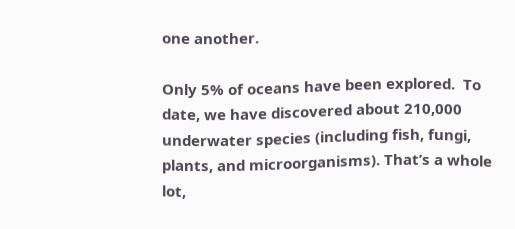one another.

Only 5% of oceans have been explored.  To date, we have discovered about 210,000 underwater species (including fish, fungi, plants, and microorganisms). That’s a whole lot,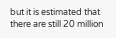but it is estimated that there are still 20 million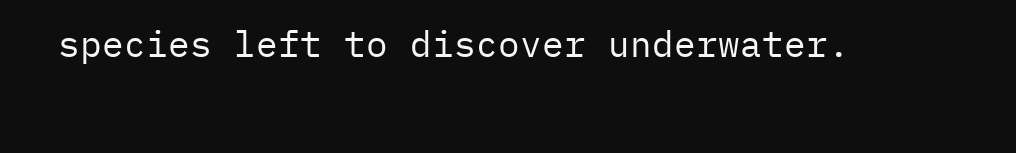species left to discover underwater.